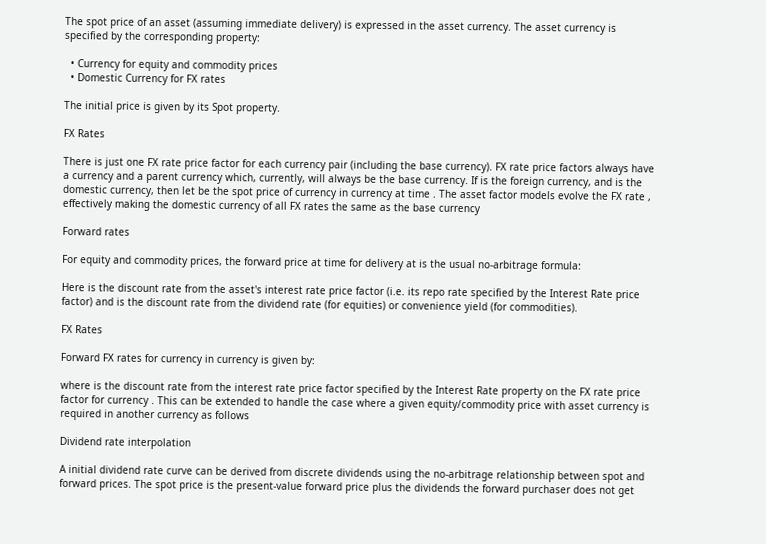The spot price of an asset (assuming immediate delivery) is expressed in the asset currency. The asset currency is specified by the corresponding property:

  • Currency for equity and commodity prices
  • Domestic Currency for FX rates

The initial price is given by its Spot property.

FX Rates

There is just one FX rate price factor for each currency pair (including the base currency). FX rate price factors always have a currency and a parent currency which, currently, will always be the base currency. If is the foreign currency, and is the domestic currency, then let be the spot price of currency in currency at time . The asset factor models evolve the FX rate , effectively making the domestic currency of all FX rates the same as the base currency

Forward rates

For equity and commodity prices, the forward price at time for delivery at is the usual no-arbitrage formula:

Here is the discount rate from the asset's interest rate price factor (i.e. its repo rate specified by the Interest Rate price factor) and is the discount rate from the dividend rate (for equities) or convenience yield (for commodities).

FX Rates

Forward FX rates for currency in currency is given by:

where is the discount rate from the interest rate price factor specified by the Interest Rate property on the FX rate price factor for currency . This can be extended to handle the case where a given equity/commodity price with asset currency is required in another currency as follows

Dividend rate interpolation

A initial dividend rate curve can be derived from discrete dividends using the no-arbitrage relationship between spot and forward prices. The spot price is the present-value forward price plus the dividends the forward purchaser does not get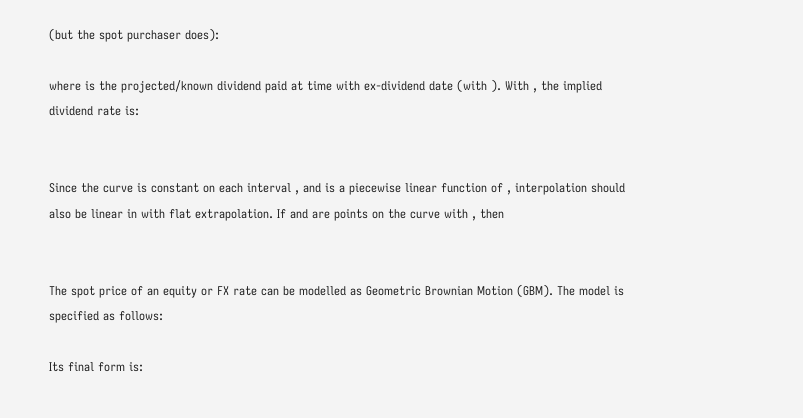(but the spot purchaser does):

where is the projected/known dividend paid at time with ex-dividend date (with ). With , the implied dividend rate is:


Since the curve is constant on each interval , and is a piecewise linear function of , interpolation should also be linear in with flat extrapolation. If and are points on the curve with , then


The spot price of an equity or FX rate can be modelled as Geometric Brownian Motion (GBM). The model is specified as follows:

Its final form is: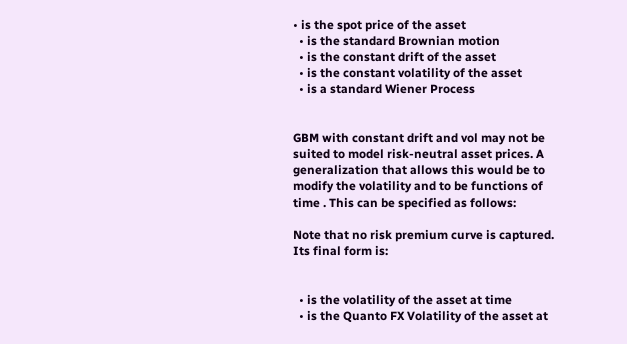• is the spot price of the asset
  • is the standard Brownian motion
  • is the constant drift of the asset
  • is the constant volatility of the asset
  • is a standard Wiener Process


GBM with constant drift and vol may not be suited to model risk-neutral asset prices. A generalization that allows this would be to modify the volatility and to be functions of time . This can be specified as follows:

Note that no risk premium curve is captured. Its final form is:


  • is the volatility of the asset at time
  • is the Quanto FX Volatility of the asset at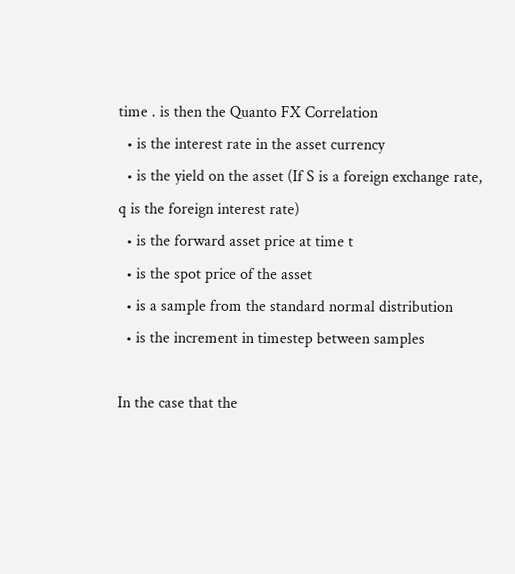time . is then the Quanto FX Correlation
  • is the interest rate in the asset currency
  • is the yield on the asset (If S is a foreign exchange rate, q is the foreign interest rate)
  • is the forward asset price at time t
  • is the spot price of the asset
  • is a sample from the standard normal distribution
  • is the increment in timestep between samples

In the case that the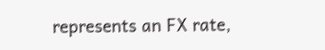represents an FX rate,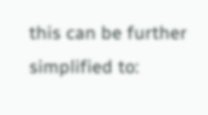this can be further simplified to: